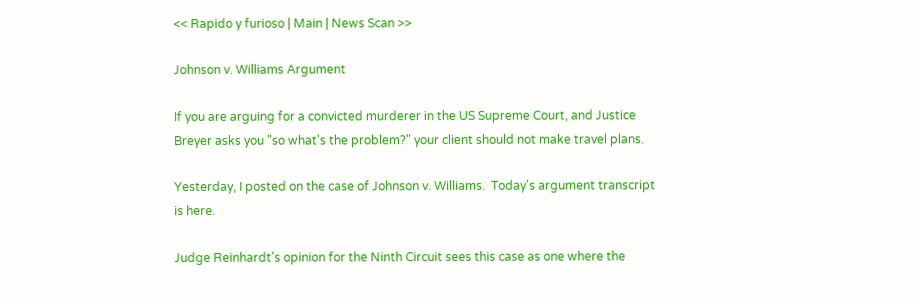<< Rapido y furioso | Main | News Scan >>

Johnson v. Williams Argument

If you are arguing for a convicted murderer in the US Supreme Court, and Justice Breyer asks you "so what's the problem?" your client should not make travel plans.

Yesterday, I posted on the case of Johnson v. Williams.  Today's argument transcript is here.

Judge Reinhardt's opinion for the Ninth Circuit sees this case as one where the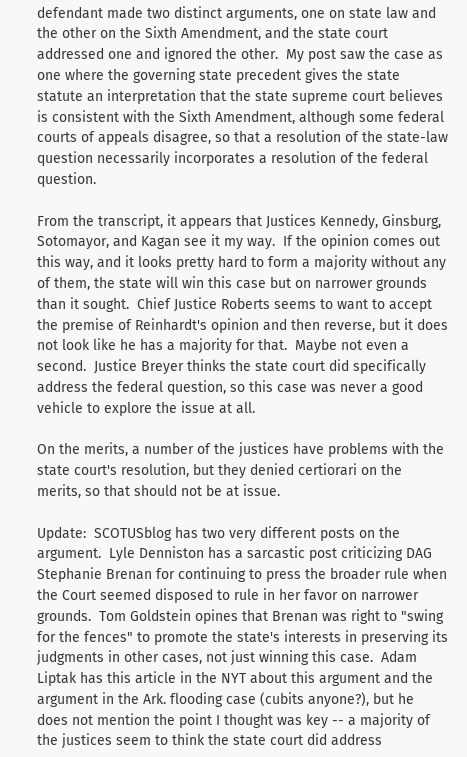defendant made two distinct arguments, one on state law and the other on the Sixth Amendment, and the state court addressed one and ignored the other.  My post saw the case as one where the governing state precedent gives the state statute an interpretation that the state supreme court believes is consistent with the Sixth Amendment, although some federal courts of appeals disagree, so that a resolution of the state-law question necessarily incorporates a resolution of the federal question.

From the transcript, it appears that Justices Kennedy, Ginsburg, Sotomayor, and Kagan see it my way.  If the opinion comes out this way, and it looks pretty hard to form a majority without any of them, the state will win this case but on narrower grounds than it sought.  Chief Justice Roberts seems to want to accept the premise of Reinhardt's opinion and then reverse, but it does not look like he has a majority for that.  Maybe not even a second.  Justice Breyer thinks the state court did specifically address the federal question, so this case was never a good vehicle to explore the issue at all.

On the merits, a number of the justices have problems with the state court's resolution, but they denied certiorari on the merits, so that should not be at issue.

Update:  SCOTUSblog has two very different posts on the argument.  Lyle Denniston has a sarcastic post criticizing DAG Stephanie Brenan for continuing to press the broader rule when the Court seemed disposed to rule in her favor on narrower grounds.  Tom Goldstein opines that Brenan was right to "swing for the fences" to promote the state's interests in preserving its judgments in other cases, not just winning this case.  Adam Liptak has this article in the NYT about this argument and the argument in the Ark. flooding case (cubits anyone?), but he does not mention the point I thought was key -- a majority of the justices seem to think the state court did address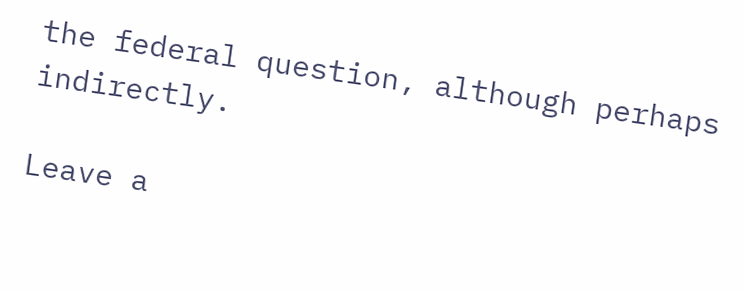the federal question, although perhaps indirectly.

Leave a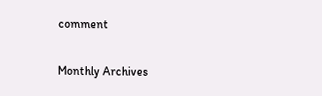comment

Monthly Archives